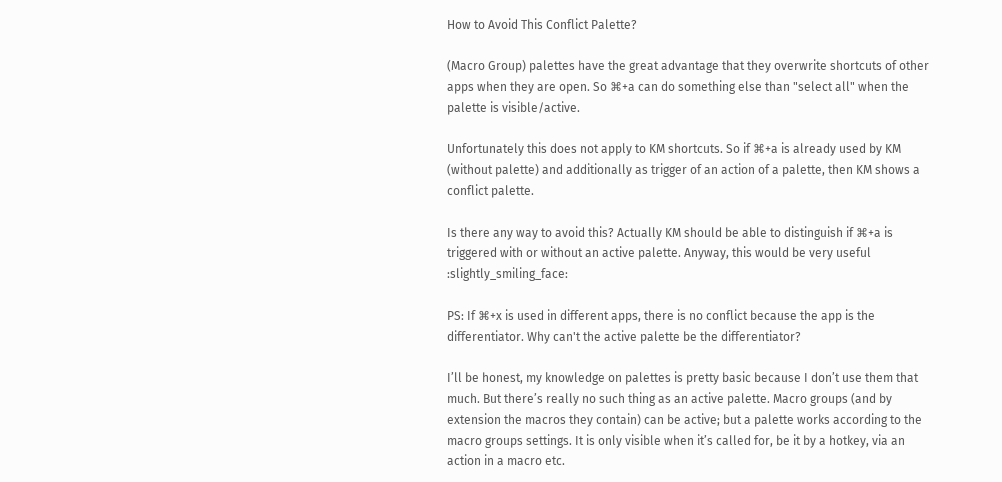How to Avoid This Conflict Palette?

(Macro Group) palettes have the great advantage that they overwrite shortcuts of other apps when they are open. So ⌘+a can do something else than "select all" when the palette is visible/active.

Unfortunately this does not apply to KM shortcuts. So if ⌘+a is already used by KM (without palette) and additionally as trigger of an action of a palette, then KM shows a conflict palette.

Is there any way to avoid this? Actually KM should be able to distinguish if ⌘+a is triggered with or without an active palette. Anyway, this would be very useful :slightly_smiling_face:

PS: If ⌘+x is used in different apps, there is no conflict because the app is the differentiator. Why can't the active palette be the differentiator?

I’ll be honest, my knowledge on palettes is pretty basic because I don’t use them that much. But there’s really no such thing as an active palette. Macro groups (and by extension the macros they contain) can be active; but a palette works according to the macro groups settings. It is only visible when it’s called for, be it by a hotkey, via an action in a macro etc.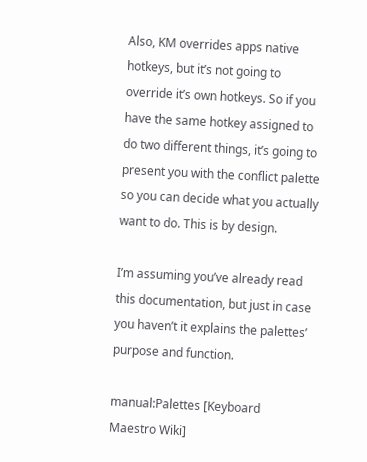Also, KM overrides apps native hotkeys, but it’s not going to override it’s own hotkeys. So if you have the same hotkey assigned to do two different things, it’s going to present you with the conflict palette so you can decide what you actually want to do. This is by design.

I’m assuming you’ve already read this documentation, but just in case you haven’t it explains the palettes’ purpose and function.

manual:Palettes [Keyboard Maestro Wiki]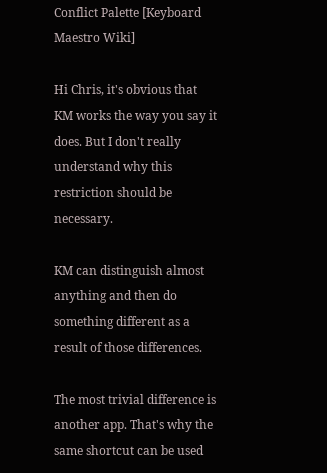Conflict Palette [Keyboard Maestro Wiki]

Hi Chris, it's obvious that KM works the way you say it does. But I don't really understand why this restriction should be necessary.

KM can distinguish almost anything and then do something different as a result of those differences.

The most trivial difference is another app. That's why the same shortcut can be used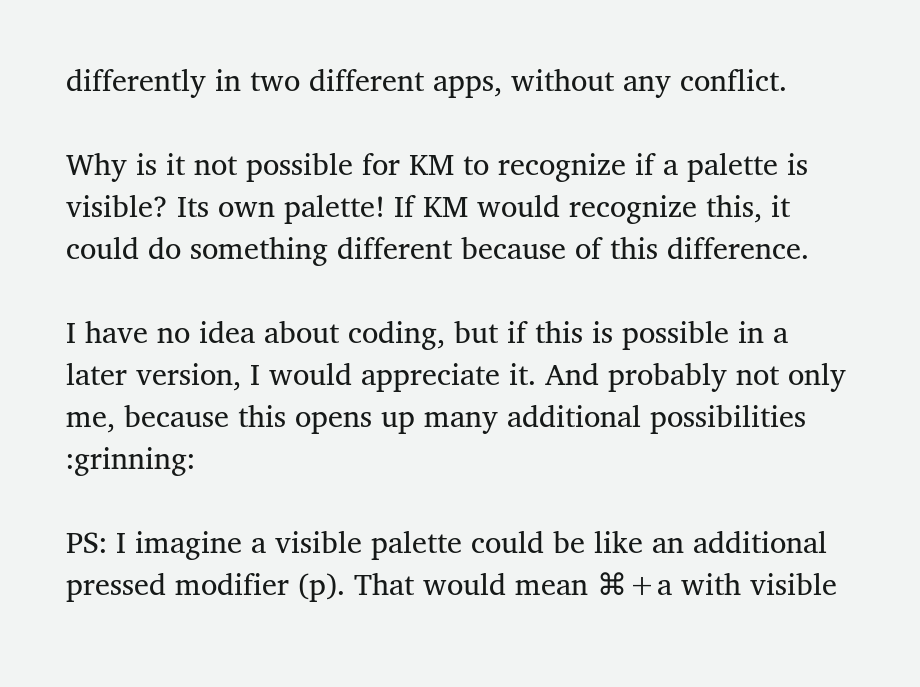differently in two different apps, without any conflict.

Why is it not possible for KM to recognize if a palette is visible? Its own palette! If KM would recognize this, it could do something different because of this difference.

I have no idea about coding, but if this is possible in a later version, I would appreciate it. And probably not only me, because this opens up many additional possibilities :grinning:

PS: I imagine a visible palette could be like an additional pressed modifier (p). That would mean ⌘+a with visible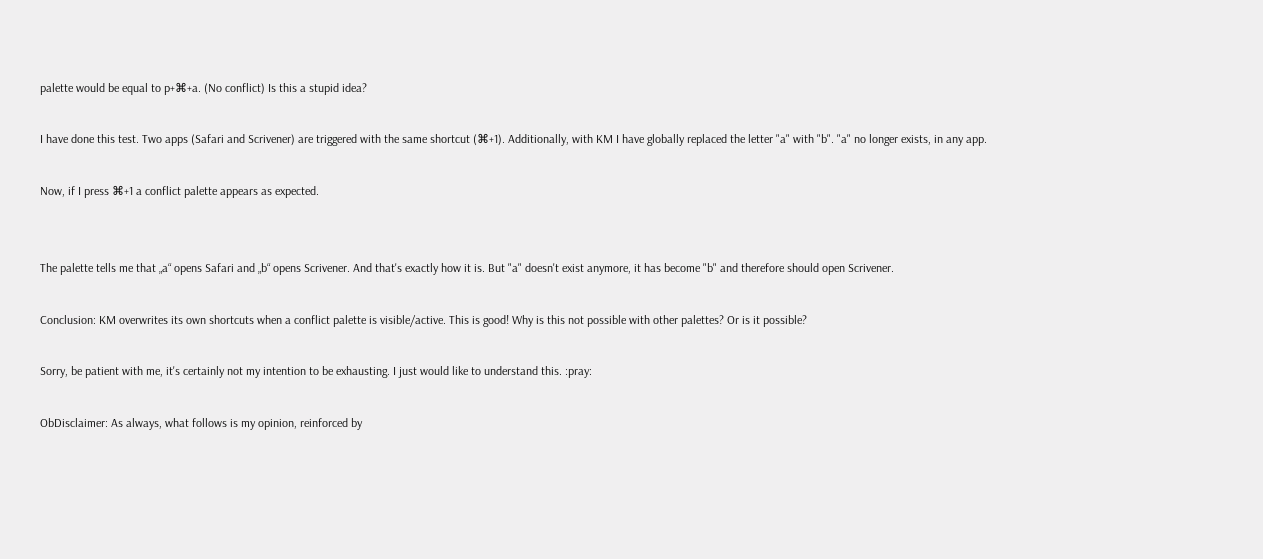palette would be equal to p+⌘+a. (No conflict) Is this a stupid idea?

I have done this test. Two apps (Safari and Scrivener) are triggered with the same shortcut (⌘+1). Additionally, with KM I have globally replaced the letter "a" with "b". "a" no longer exists, in any app.

Now, if I press ⌘+1 a conflict palette appears as expected.


The palette tells me that „a“ opens Safari and „b“ opens Scrivener. And that's exactly how it is. But "a" doesn't exist anymore, it has become "b" and therefore should open Scrivener.

Conclusion: KM overwrites its own shortcuts when a conflict palette is visible/active. This is good! Why is this not possible with other palettes? Or is it possible?

Sorry, be patient with me, it's certainly not my intention to be exhausting. I just would like to understand this. :pray:

ObDisclaimer: As always, what follows is my opinion, reinforced by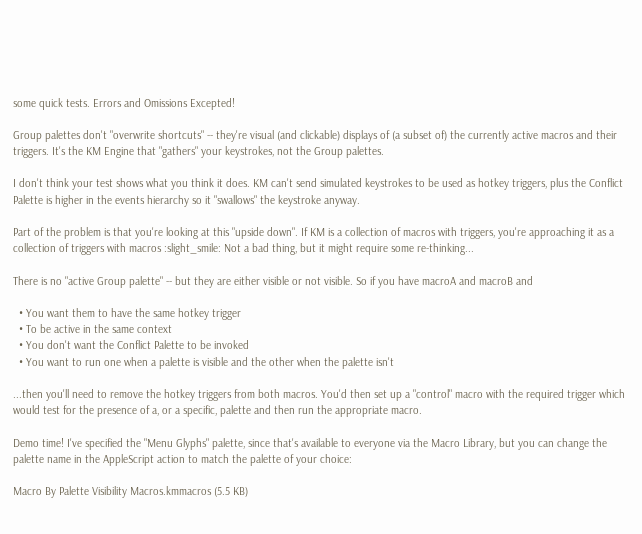some quick tests. Errors and Omissions Excepted!

Group palettes don't "overwrite shortcuts" -- they're visual (and clickable) displays of (a subset of) the currently active macros and their triggers. It's the KM Engine that "gathers" your keystrokes, not the Group palettes.

I don't think your test shows what you think it does. KM can't send simulated keystrokes to be used as hotkey triggers, plus the Conflict Palette is higher in the events hierarchy so it "swallows" the keystroke anyway.

Part of the problem is that you're looking at this "upside down". If KM is a collection of macros with triggers, you're approaching it as a collection of triggers with macros :slight_smile: Not a bad thing, but it might require some re-thinking...

There is no "active Group palette" -- but they are either visible or not visible. So if you have macroA and macroB and

  • You want them to have the same hotkey trigger
  • To be active in the same context
  • You don't want the Conflict Palette to be invoked
  • You want to run one when a palette is visible and the other when the palette isn't

...then you'll need to remove the hotkey triggers from both macros. You'd then set up a "control" macro with the required trigger which would test for the presence of a, or a specific, palette and then run the appropriate macro.

Demo time! I've specified the "Menu Glyphs" palette, since that's available to everyone via the Macro Library, but you can change the palette name in the AppleScript action to match the palette of your choice:

Macro By Palette Visibility Macros.kmmacros (5.5 KB)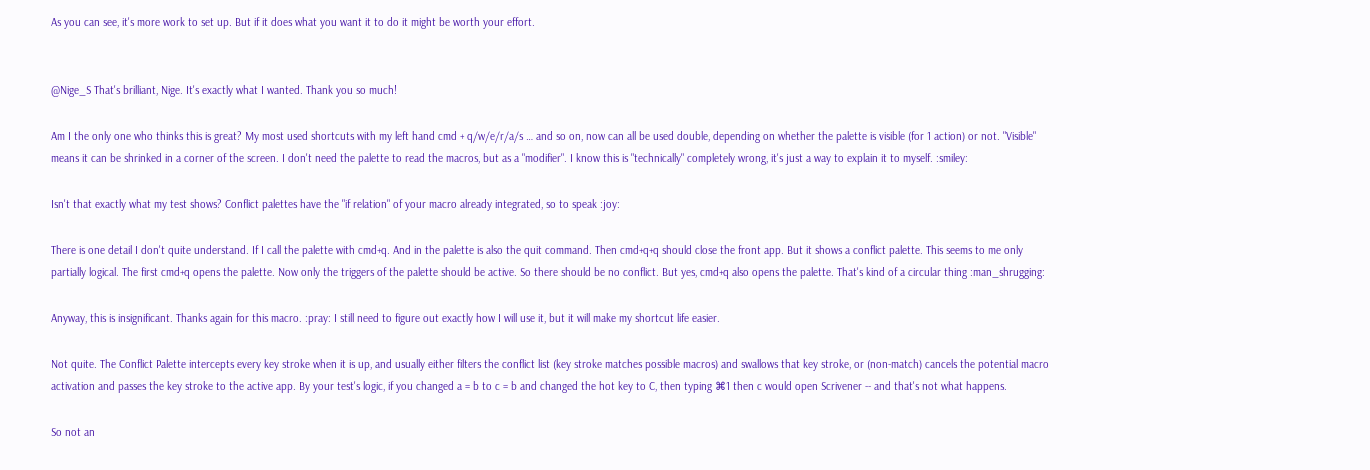As you can see, it's more work to set up. But if it does what you want it to do it might be worth your effort.


@Nige_S That's brilliant, Nige. It's exactly what I wanted. Thank you so much!

Am I the only one who thinks this is great? My most used shortcuts with my left hand cmd + q/w/e/r/a/s … and so on, now can all be used double, depending on whether the palette is visible (for 1 action) or not. "Visible" means it can be shrinked in a corner of the screen. I don't need the palette to read the macros, but as a "modifier". I know this is "technically" completely wrong, it's just a way to explain it to myself. :smiley:

Isn't that exactly what my test shows? Conflict palettes have the "if relation" of your macro already integrated, so to speak :joy:

There is one detail I don't quite understand. If I call the palette with cmd+q. And in the palette is also the quit command. Then cmd+q+q should close the front app. But it shows a conflict palette. This seems to me only partially logical. The first cmd+q opens the palette. Now only the triggers of the palette should be active. So there should be no conflict. But yes, cmd+q also opens the palette. That's kind of a circular thing :man_shrugging:

Anyway, this is insignificant. Thanks again for this macro. :pray: I still need to figure out exactly how I will use it, but it will make my shortcut life easier.

Not quite. The Conflict Palette intercepts every key stroke when it is up, and usually either filters the conflict list (key stroke matches possible macros) and swallows that key stroke, or (non-match) cancels the potential macro activation and passes the key stroke to the active app. By your test's logic, if you changed a = b to c = b and changed the hot key to C, then typing ⌘1 then c would open Scrivener -- and that's not what happens.

So not an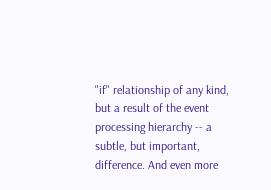"if" relationship of any kind, but a result of the event processing hierarchy -- a subtle, but important, difference. And even more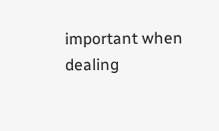important when dealing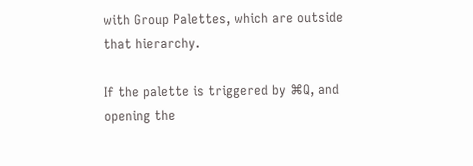with Group Palettes, which are outside that hierarchy.

If the palette is triggered by ⌘Q, and opening the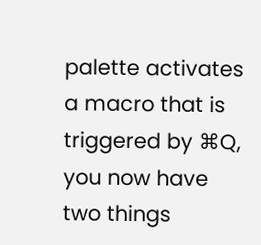palette activates a macro that is triggered by ⌘Q, you now have two things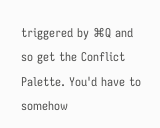triggered by ⌘Q and so get the Conflict Palette. You'd have to somehow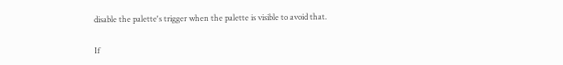disable the palette's trigger when the palette is visible to avoid that.

If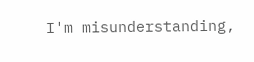I'm misunderstanding,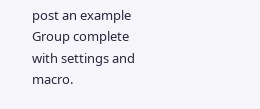post an example Group complete with settings and macro.